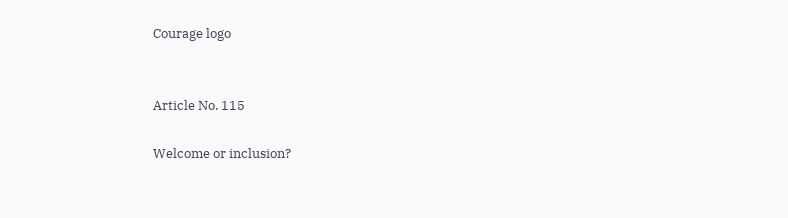Courage logo


Article No. 115

Welcome or inclusion?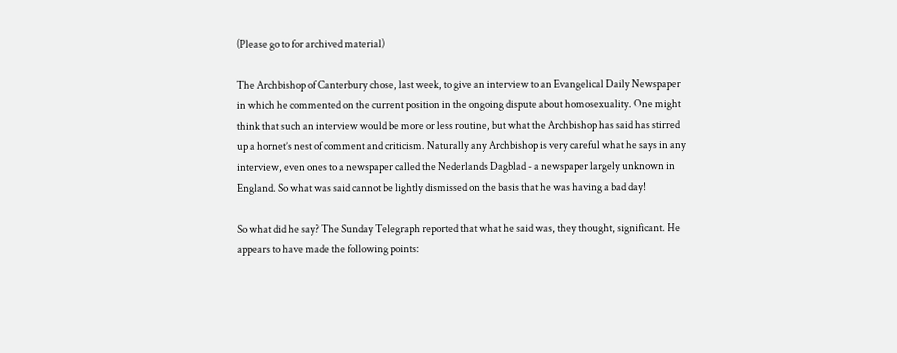(Please go to for archived material)

The Archbishop of Canterbury chose, last week, to give an interview to an Evangelical Daily Newspaper in which he commented on the current position in the ongoing dispute about homosexuality. One might think that such an interview would be more or less routine, but what the Archbishop has said has stirred up a hornet’s nest of comment and criticism. Naturally any Archbishop is very careful what he says in any interview, even ones to a newspaper called the Nederlands Dagblad - a newspaper largely unknown in England. So what was said cannot be lightly dismissed on the basis that he was having a bad day!

So what did he say? The Sunday Telegraph reported that what he said was, they thought, significant. He appears to have made the following points: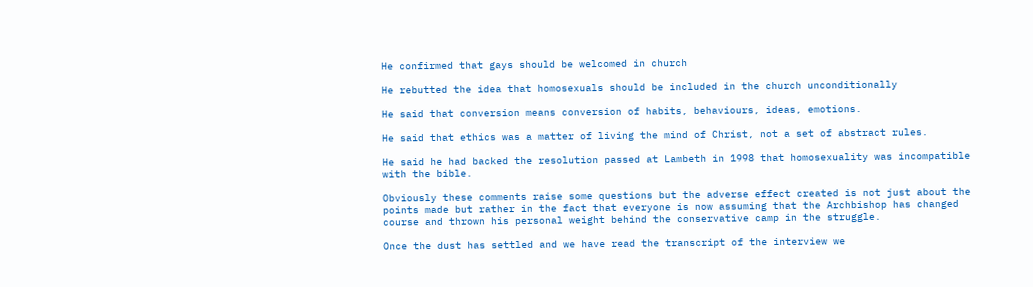He confirmed that gays should be welcomed in church

He rebutted the idea that homosexuals should be included in the church unconditionally

He said that conversion means conversion of habits, behaviours, ideas, emotions.

He said that ethics was a matter of living the mind of Christ, not a set of abstract rules.

He said he had backed the resolution passed at Lambeth in 1998 that homosexuality was incompatible with the bible.

Obviously these comments raise some questions but the adverse effect created is not just about the points made but rather in the fact that everyone is now assuming that the Archbishop has changed course and thrown his personal weight behind the conservative camp in the struggle.

Once the dust has settled and we have read the transcript of the interview we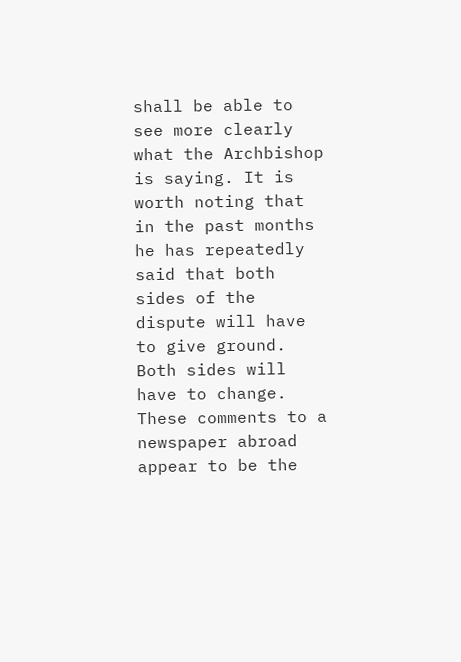shall be able to see more clearly what the Archbishop is saying. It is worth noting that in the past months he has repeatedly said that both sides of the dispute will have to give ground. Both sides will have to change. These comments to a newspaper abroad appear to be the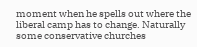moment when he spells out where the liberal camp has to change. Naturally some conservative churches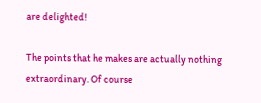are delighted!

The points that he makes are actually nothing extraordinary. Of course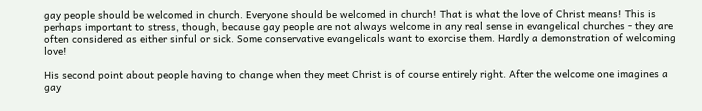gay people should be welcomed in church. Everyone should be welcomed in church! That is what the love of Christ means! This is perhaps important to stress, though, because gay people are not always welcome in any real sense in evangelical churches - they are often considered as either sinful or sick. Some conservative evangelicals want to exorcise them. Hardly a demonstration of welcoming love!

His second point about people having to change when they meet Christ is of course entirely right. After the welcome one imagines a gay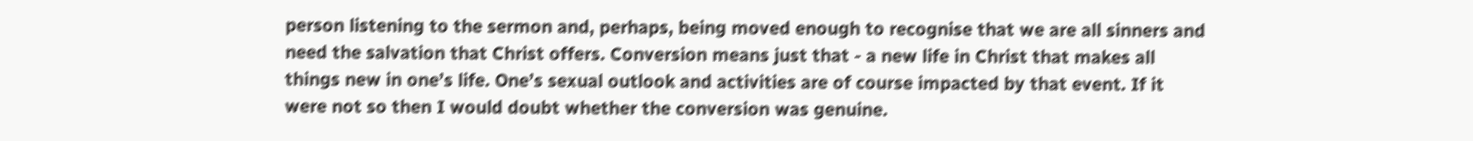person listening to the sermon and, perhaps, being moved enough to recognise that we are all sinners and need the salvation that Christ offers. Conversion means just that - a new life in Christ that makes all things new in one’s life. One’s sexual outlook and activities are of course impacted by that event. If it were not so then I would doubt whether the conversion was genuine.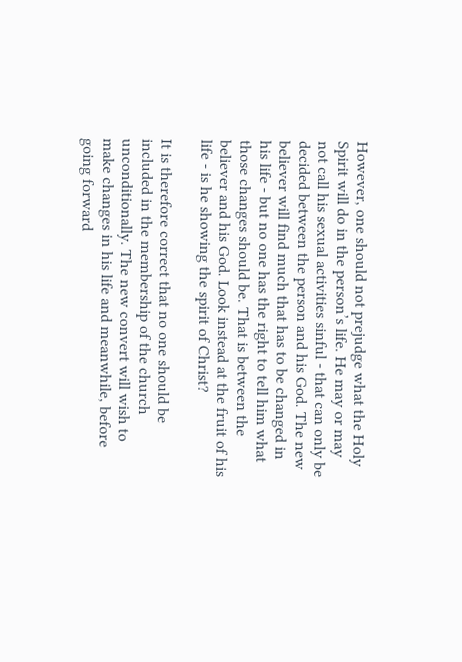However, one should not prejudge what the Holy Spirit will do in the person’s life. He may or may not call his sexual activities sinful - that can only be decided between the person and his God. The new believer will find much that has to be changed in his life - but no one has the right to tell him what those changes should be. That is between the believer and his God. Look instead at the fruit of his life - is he showing the spirit of Christ?

It is therefore correct that no one should be included in the membership of the church unconditionally. The new convert will wish to make changes in his life and meanwhile, before going forward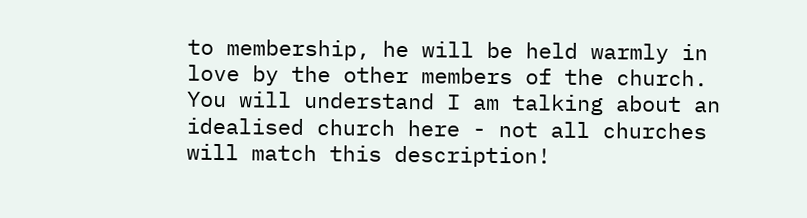to membership, he will be held warmly in love by the other members of the church. You will understand I am talking about an idealised church here - not all churches will match this description!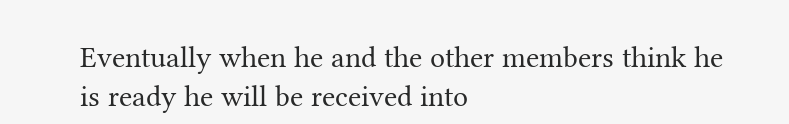Eventually when he and the other members think he is ready he will be received into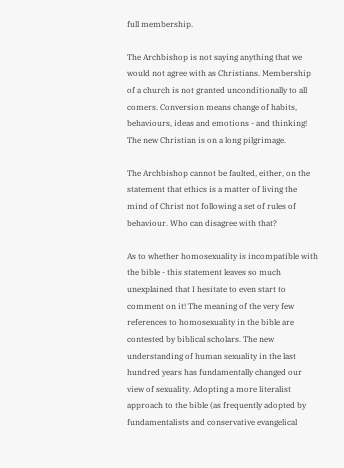full membership.

The Archbishop is not saying anything that we would not agree with as Christians. Membership of a church is not granted unconditionally to all comers. Conversion means change of habits, behaviours, ideas and emotions - and thinking! The new Christian is on a long pilgrimage.

The Archbishop cannot be faulted, either, on the statement that ethics is a matter of living the mind of Christ not following a set of rules of behaviour. Who can disagree with that?

As to whether homosexuality is incompatible with the bible - this statement leaves so much unexplained that I hesitate to even start to comment on it! The meaning of the very few references to homosexuality in the bible are contested by biblical scholars. The new understanding of human sexuality in the last hundred years has fundamentally changed our view of sexuality. Adopting a more literalist approach to the bible (as frequently adopted by fundamentalists and conservative evangelical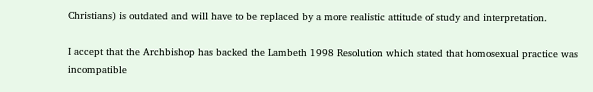Christians) is outdated and will have to be replaced by a more realistic attitude of study and interpretation.

I accept that the Archbishop has backed the Lambeth 1998 Resolution which stated that homosexual practice was incompatible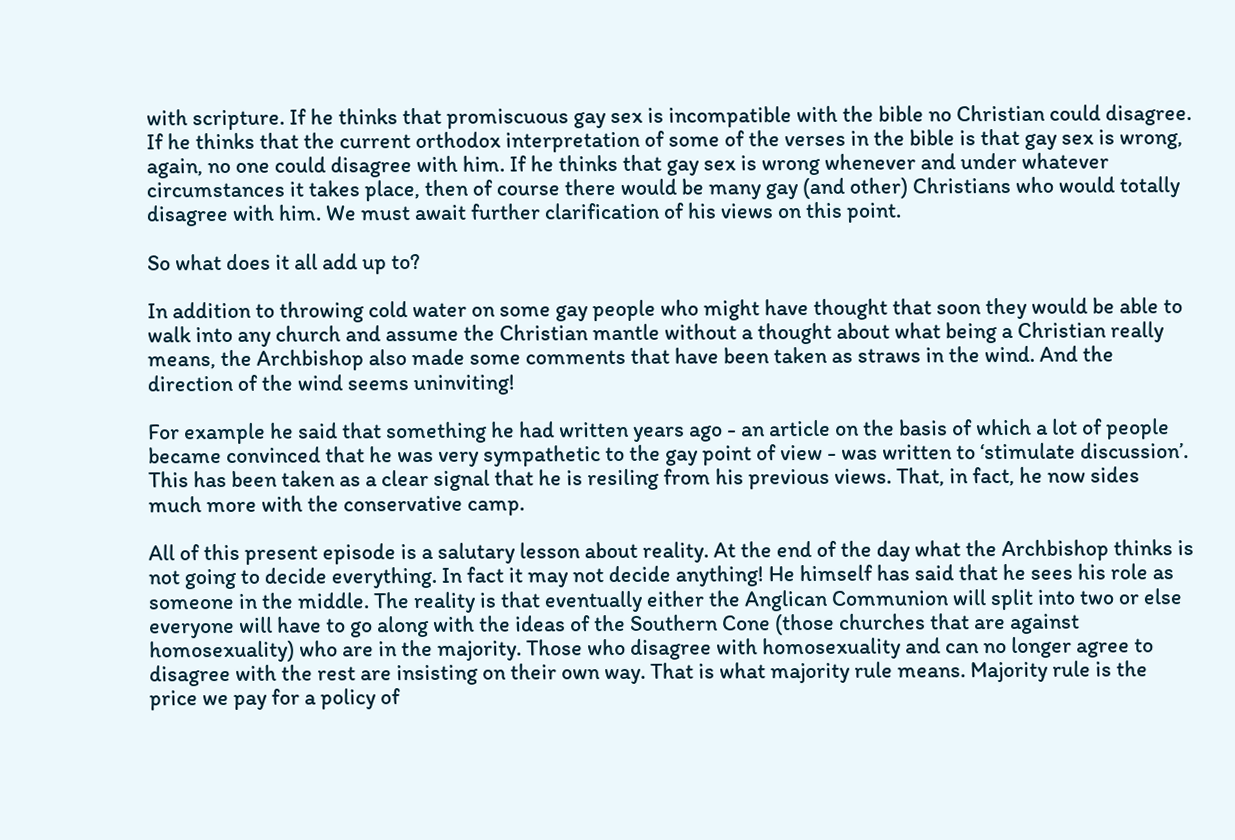with scripture. If he thinks that promiscuous gay sex is incompatible with the bible no Christian could disagree. If he thinks that the current orthodox interpretation of some of the verses in the bible is that gay sex is wrong, again, no one could disagree with him. If he thinks that gay sex is wrong whenever and under whatever circumstances it takes place, then of course there would be many gay (and other) Christians who would totally disagree with him. We must await further clarification of his views on this point.

So what does it all add up to?

In addition to throwing cold water on some gay people who might have thought that soon they would be able to walk into any church and assume the Christian mantle without a thought about what being a Christian really means, the Archbishop also made some comments that have been taken as straws in the wind. And the direction of the wind seems uninviting!

For example he said that something he had written years ago - an article on the basis of which a lot of people became convinced that he was very sympathetic to the gay point of view - was written to ‘stimulate discussion’. This has been taken as a clear signal that he is resiling from his previous views. That, in fact, he now sides much more with the conservative camp.

All of this present episode is a salutary lesson about reality. At the end of the day what the Archbishop thinks is not going to decide everything. In fact it may not decide anything! He himself has said that he sees his role as someone in the middle. The reality is that eventually either the Anglican Communion will split into two or else everyone will have to go along with the ideas of the Southern Cone (those churches that are against homosexuality) who are in the majority. Those who disagree with homosexuality and can no longer agree to disagree with the rest are insisting on their own way. That is what majority rule means. Majority rule is the price we pay for a policy of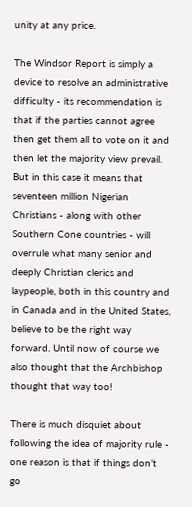unity at any price.

The Windsor Report is simply a device to resolve an administrative difficulty - its recommendation is that if the parties cannot agree then get them all to vote on it and then let the majority view prevail. But in this case it means that seventeen million Nigerian Christians - along with other Southern Cone countries - will overrule what many senior and deeply Christian clerics and laypeople, both in this country and in Canada and in the United States, believe to be the right way forward. Until now of course we also thought that the Archbishop thought that way too!

There is much disquiet about following the idea of majority rule - one reason is that if things don’t go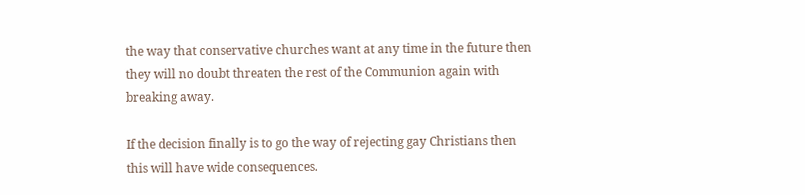the way that conservative churches want at any time in the future then they will no doubt threaten the rest of the Communion again with breaking away.

If the decision finally is to go the way of rejecting gay Christians then this will have wide consequences.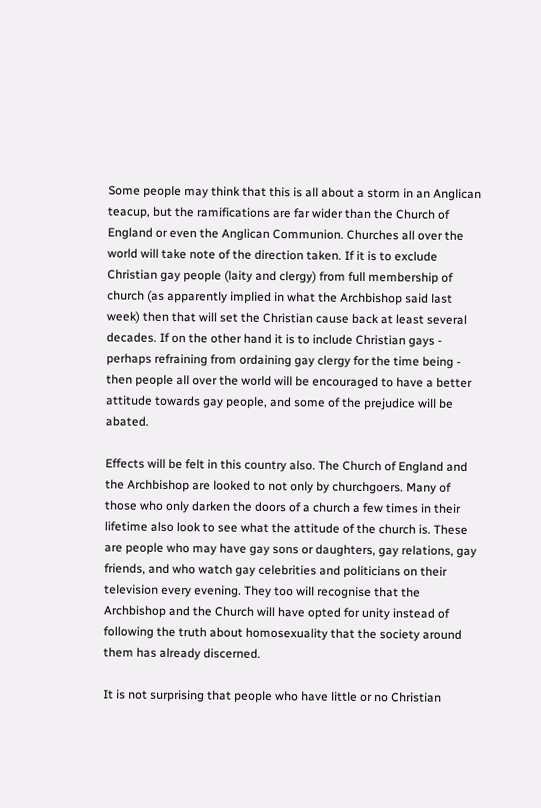Some people may think that this is all about a storm in an Anglican teacup, but the ramifications are far wider than the Church of England or even the Anglican Communion. Churches all over the world will take note of the direction taken. If it is to exclude Christian gay people (laity and clergy) from full membership of church (as apparently implied in what the Archbishop said last week) then that will set the Christian cause back at least several decades. If on the other hand it is to include Christian gays - perhaps refraining from ordaining gay clergy for the time being - then people all over the world will be encouraged to have a better attitude towards gay people, and some of the prejudice will be abated.

Effects will be felt in this country also. The Church of England and the Archbishop are looked to not only by churchgoers. Many of those who only darken the doors of a church a few times in their lifetime also look to see what the attitude of the church is. These are people who may have gay sons or daughters, gay relations, gay friends, and who watch gay celebrities and politicians on their television every evening. They too will recognise that the Archbishop and the Church will have opted for unity instead of following the truth about homosexuality that the society around them has already discerned.

It is not surprising that people who have little or no Christian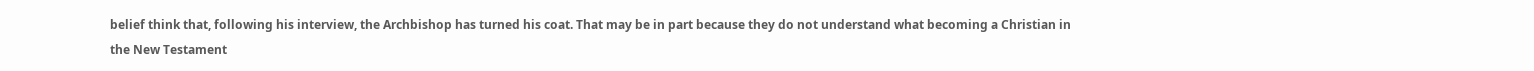belief think that, following his interview, the Archbishop has turned his coat. That may be in part because they do not understand what becoming a Christian in the New Testament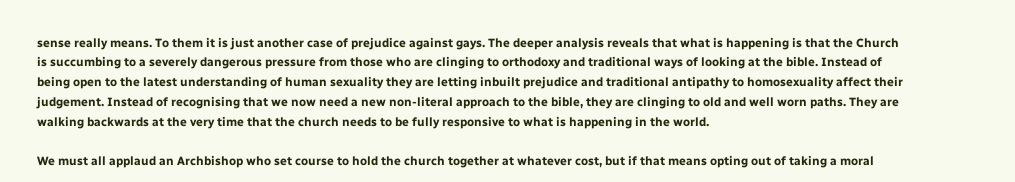sense really means. To them it is just another case of prejudice against gays. The deeper analysis reveals that what is happening is that the Church is succumbing to a severely dangerous pressure from those who are clinging to orthodoxy and traditional ways of looking at the bible. Instead of being open to the latest understanding of human sexuality they are letting inbuilt prejudice and traditional antipathy to homosexuality affect their judgement. Instead of recognising that we now need a new non-literal approach to the bible, they are clinging to old and well worn paths. They are walking backwards at the very time that the church needs to be fully responsive to what is happening in the world.

We must all applaud an Archbishop who set course to hold the church together at whatever cost, but if that means opting out of taking a moral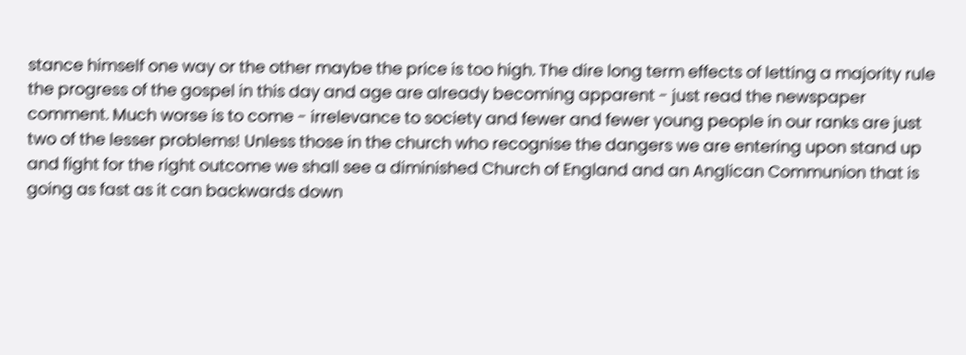stance himself one way or the other maybe the price is too high. The dire long term effects of letting a majority rule the progress of the gospel in this day and age are already becoming apparent - just read the newspaper comment. Much worse is to come - irrelevance to society and fewer and fewer young people in our ranks are just two of the lesser problems! Unless those in the church who recognise the dangers we are entering upon stand up and fight for the right outcome we shall see a diminished Church of England and an Anglican Communion that is going as fast as it can backwards down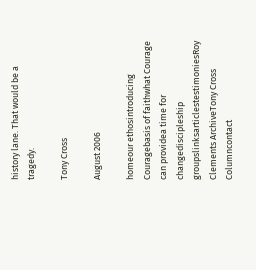history lane. That would be a tragedy.

Tony Cross

August 2006

homeour ethosintroducing Couragebasis of faithwhat Courage can providea time for changediscipleship groupslinksarticlestestimoniesRoy Clements ArchiveTony Cross Columncontact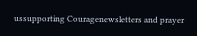ussupporting Couragenewsletters and prayer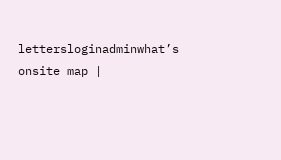lettersloginadminwhat’s onsite map |